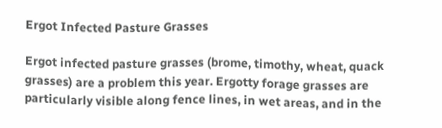Ergot Infected Pasture Grasses

Ergot infected pasture grasses (brome, timothy, wheat, quack grasses) are a problem this year. Ergotty forage grasses are particularly visible along fence lines, in wet areas, and in the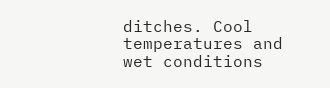ditches. Cool temperatures and wet conditions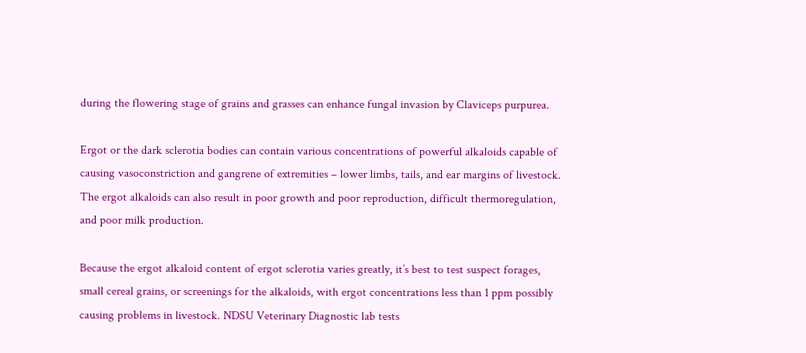during the flowering stage of grains and grasses can enhance fungal invasion by Claviceps purpurea.

Ergot or the dark sclerotia bodies can contain various concentrations of powerful alkaloids capable of causing vasoconstriction and gangrene of extremities – lower limbs, tails, and ear margins of livestock. The ergot alkaloids can also result in poor growth and poor reproduction, difficult thermoregulation, and poor milk production.

Because the ergot alkaloid content of ergot sclerotia varies greatly, it’s best to test suspect forages, small cereal grains, or screenings for the alkaloids, with ergot concentrations less than 1 ppm possibly causing problems in livestock. NDSU Veterinary Diagnostic lab tests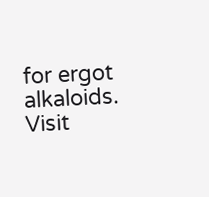for ergot alkaloids. Visit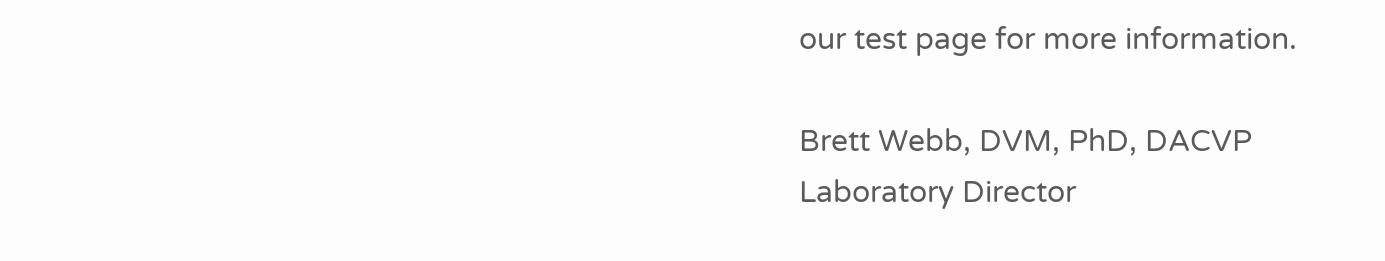our test page for more information.

Brett Webb, DVM, PhD, DACVP
Laboratory Director